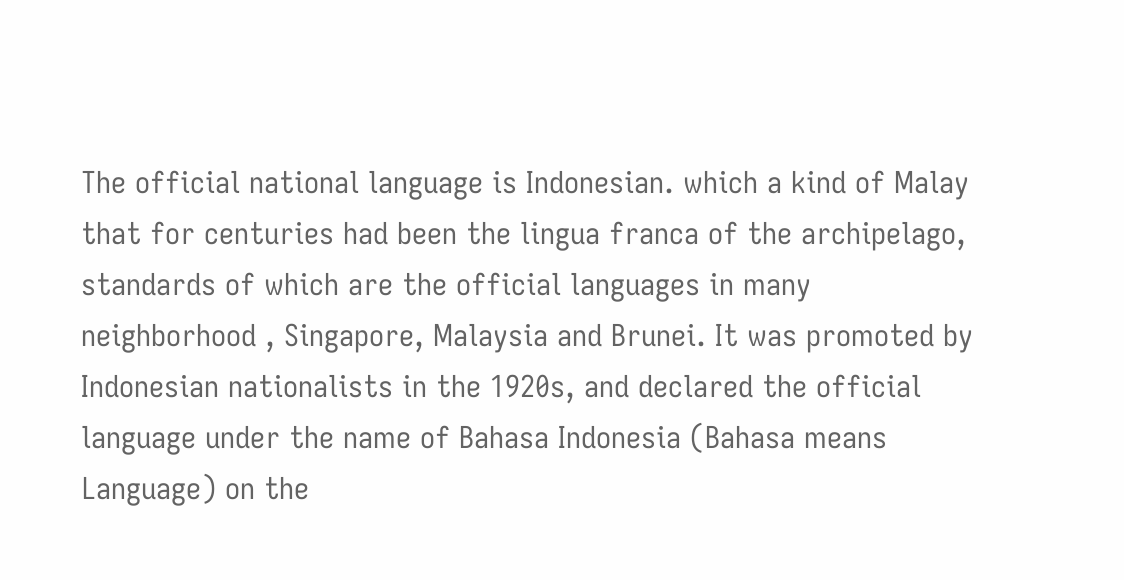The official national language is Indonesian. which a kind of Malay that for centuries had been the lingua franca of the archipelago, standards of which are the official languages in many neighborhood , Singapore, Malaysia and Brunei. It was promoted by Indonesian nationalists in the 1920s, and declared the official language under the name of Bahasa Indonesia (Bahasa means Language) on the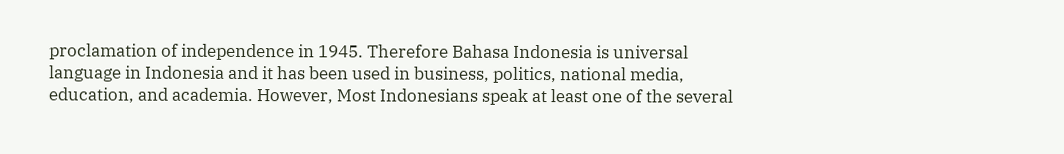proclamation of independence in 1945. Therefore Bahasa Indonesia is universal language in Indonesia and it has been used in business, politics, national media, education, and academia. However, Most Indonesians speak at least one of the several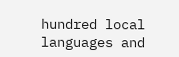hundred local languages and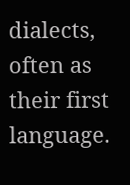dialects, often as their first language.